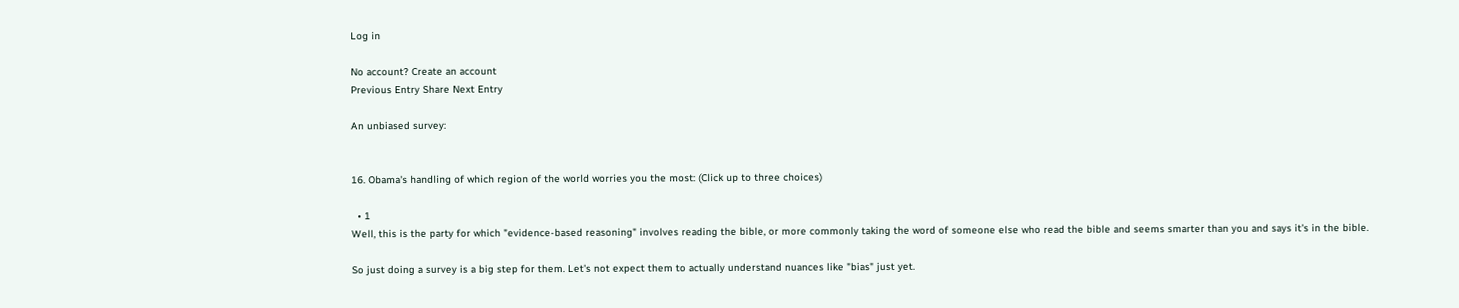Log in

No account? Create an account
Previous Entry Share Next Entry

An unbiased survey:


16. Obama's handling of which region of the world worries you the most: (Click up to three choices)

  • 1
Well, this is the party for which "evidence-based reasoning" involves reading the bible, or more commonly taking the word of someone else who read the bible and seems smarter than you and says it's in the bible.

So just doing a survey is a big step for them. Let's not expect them to actually understand nuances like "bias" just yet.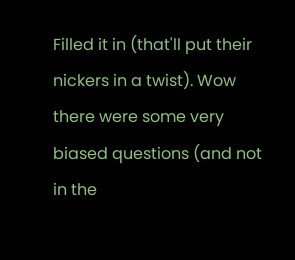Filled it in (that'll put their nickers in a twist). Wow there were some very biased questions (and not in the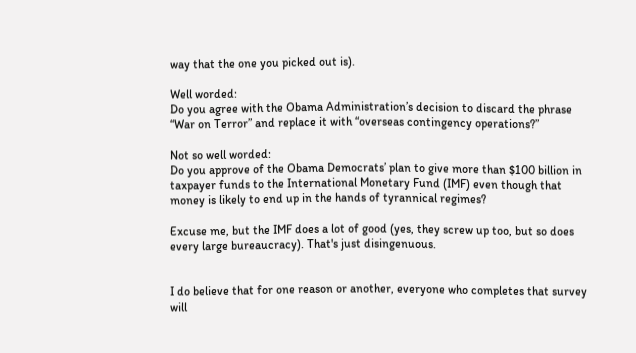way that the one you picked out is).

Well worded:
Do you agree with the Obama Administration’s decision to discard the phrase “War on Terror” and replace it with “overseas contingency operations?”

Not so well worded:
Do you approve of the Obama Democrats’ plan to give more than $100 billion in taxpayer funds to the International Monetary Fund (IMF) even though that money is likely to end up in the hands of tyrannical regimes?

Excuse me, but the IMF does a lot of good (yes, they screw up too, but so does every large bureaucracy). That's just disingenuous.


I do believe that for one reason or another, everyone who completes that survey will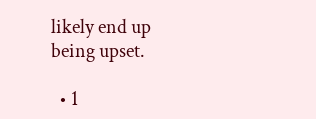likely end up being upset.

  • 1